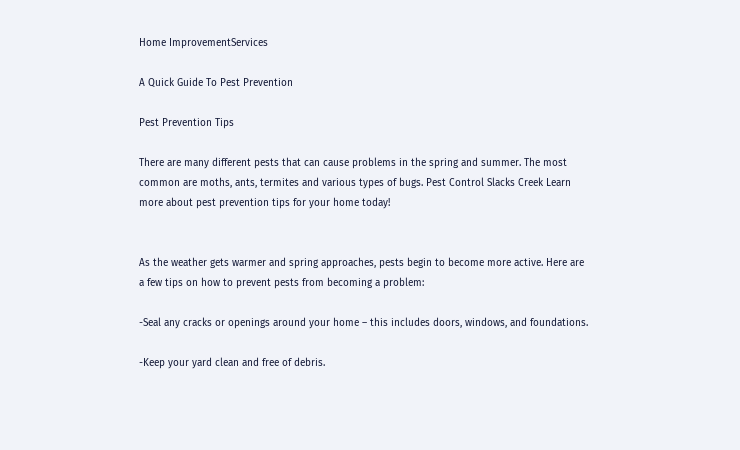Home ImprovementServices

A Quick Guide To Pest Prevention

Pest Prevention Tips

There are many different pests that can cause problems in the spring and summer. The most common are moths, ants, termites and various types of bugs. Pest Control Slacks Creek Learn more about pest prevention tips for your home today!


As the weather gets warmer and spring approaches, pests begin to become more active. Here are a few tips on how to prevent pests from becoming a problem:

-Seal any cracks or openings around your home – this includes doors, windows, and foundations.

-Keep your yard clean and free of debris.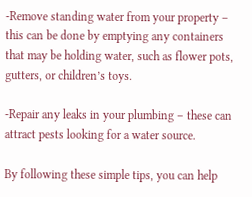-Remove standing water from your property – this can be done by emptying any containers that may be holding water, such as flower pots, gutters, or children’s toys.

-Repair any leaks in your plumbing – these can attract pests looking for a water source.

By following these simple tips, you can help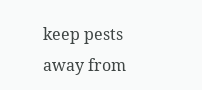keep pests away from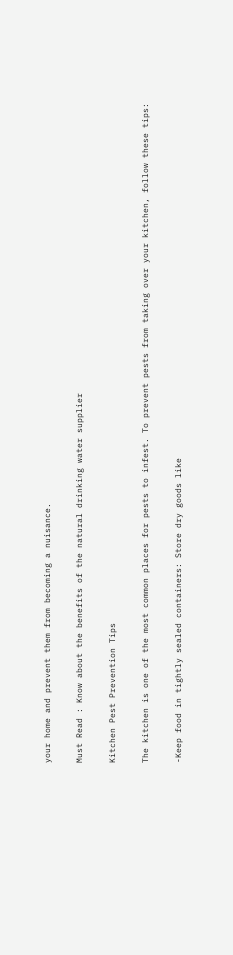your home and prevent them from becoming a nuisance.

Must Read : Know about the benefits of the natural drinking water supplier

Kitchen Pest Prevention Tips

The kitchen is one of the most common places for pests to infest. To prevent pests from taking over your kitchen, follow these tips:

-Keep food in tightly sealed containers: Store dry goods like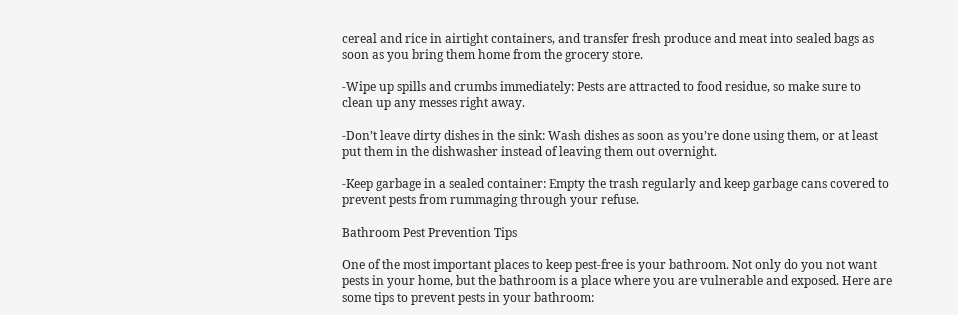cereal and rice in airtight containers, and transfer fresh produce and meat into sealed bags as soon as you bring them home from the grocery store.

-Wipe up spills and crumbs immediately: Pests are attracted to food residue, so make sure to clean up any messes right away.

-Don’t leave dirty dishes in the sink: Wash dishes as soon as you’re done using them, or at least put them in the dishwasher instead of leaving them out overnight.

-Keep garbage in a sealed container: Empty the trash regularly and keep garbage cans covered to prevent pests from rummaging through your refuse.

Bathroom Pest Prevention Tips

One of the most important places to keep pest-free is your bathroom. Not only do you not want pests in your home, but the bathroom is a place where you are vulnerable and exposed. Here are some tips to prevent pests in your bathroom: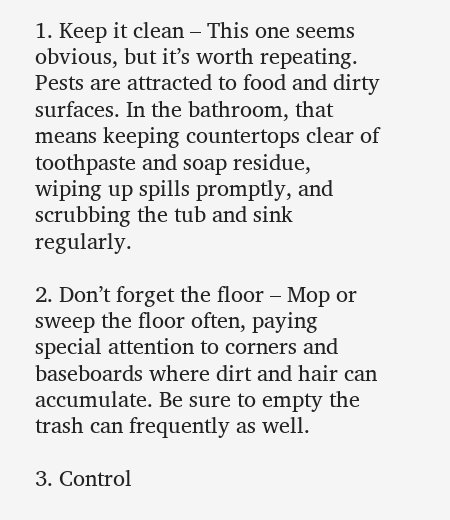1. Keep it clean – This one seems obvious, but it’s worth repeating. Pests are attracted to food and dirty surfaces. In the bathroom, that means keeping countertops clear of toothpaste and soap residue, wiping up spills promptly, and scrubbing the tub and sink regularly.

2. Don’t forget the floor – Mop or sweep the floor often, paying special attention to corners and baseboards where dirt and hair can accumulate. Be sure to empty the trash can frequently as well.

3. Control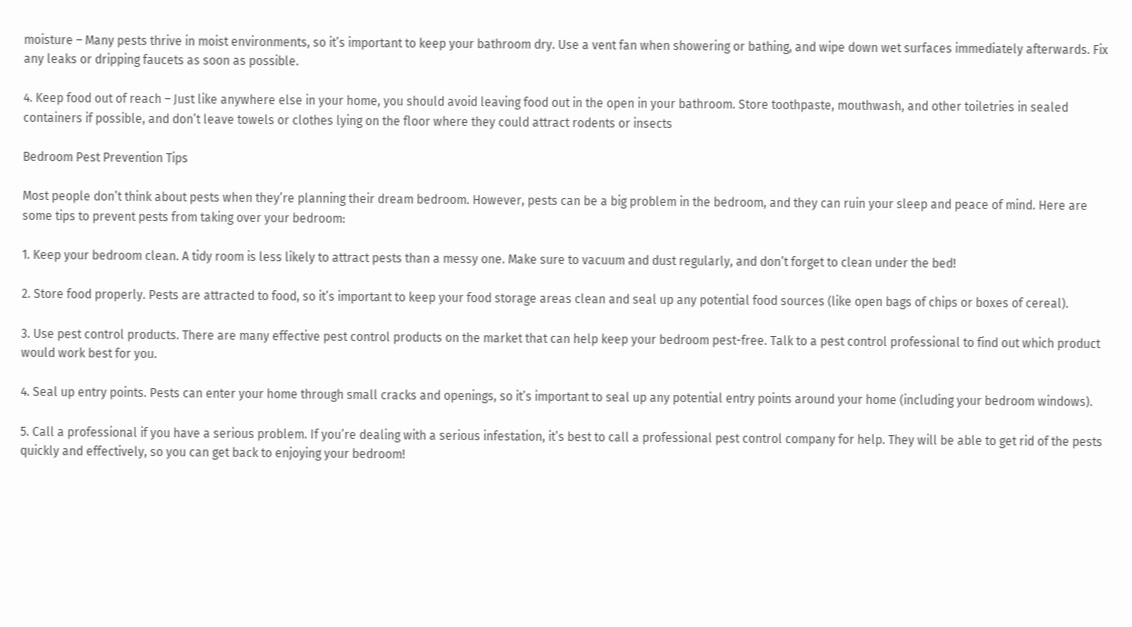moisture – Many pests thrive in moist environments, so it’s important to keep your bathroom dry. Use a vent fan when showering or bathing, and wipe down wet surfaces immediately afterwards. Fix any leaks or dripping faucets as soon as possible.

4. Keep food out of reach – Just like anywhere else in your home, you should avoid leaving food out in the open in your bathroom. Store toothpaste, mouthwash, and other toiletries in sealed containers if possible, and don’t leave towels or clothes lying on the floor where they could attract rodents or insects

Bedroom Pest Prevention Tips

Most people don’t think about pests when they’re planning their dream bedroom. However, pests can be a big problem in the bedroom, and they can ruin your sleep and peace of mind. Here are some tips to prevent pests from taking over your bedroom:

1. Keep your bedroom clean. A tidy room is less likely to attract pests than a messy one. Make sure to vacuum and dust regularly, and don’t forget to clean under the bed!

2. Store food properly. Pests are attracted to food, so it’s important to keep your food storage areas clean and seal up any potential food sources (like open bags of chips or boxes of cereal).

3. Use pest control products. There are many effective pest control products on the market that can help keep your bedroom pest-free. Talk to a pest control professional to find out which product would work best for you.

4. Seal up entry points. Pests can enter your home through small cracks and openings, so it’s important to seal up any potential entry points around your home (including your bedroom windows).

5. Call a professional if you have a serious problem. If you’re dealing with a serious infestation, it’s best to call a professional pest control company for help. They will be able to get rid of the pests quickly and effectively, so you can get back to enjoying your bedroom!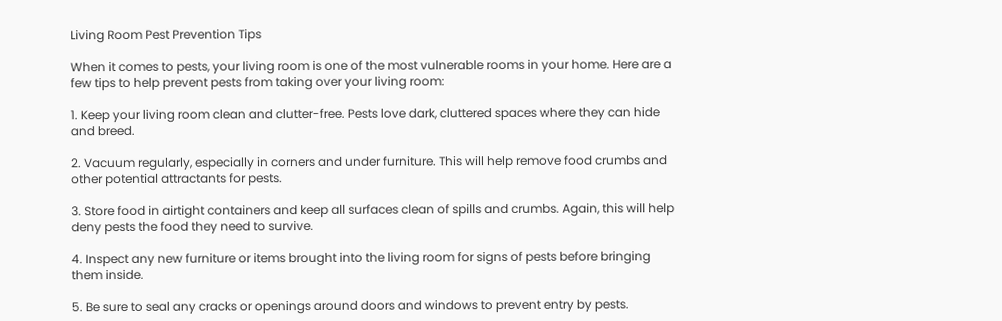Living Room Pest Prevention Tips

When it comes to pests, your living room is one of the most vulnerable rooms in your home. Here are a few tips to help prevent pests from taking over your living room:

1. Keep your living room clean and clutter-free. Pests love dark, cluttered spaces where they can hide and breed.

2. Vacuum regularly, especially in corners and under furniture. This will help remove food crumbs and other potential attractants for pests.

3. Store food in airtight containers and keep all surfaces clean of spills and crumbs. Again, this will help deny pests the food they need to survive.

4. Inspect any new furniture or items brought into the living room for signs of pests before bringing them inside.

5. Be sure to seal any cracks or openings around doors and windows to prevent entry by pests.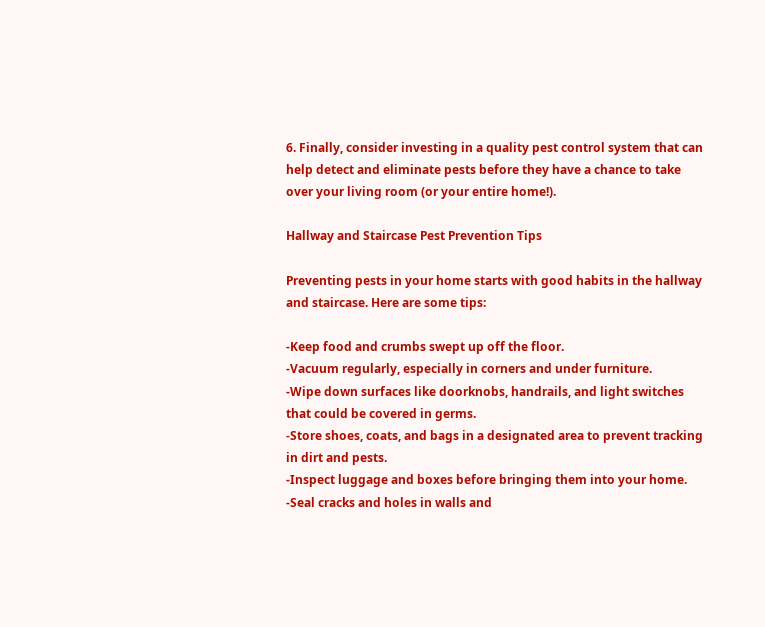6. Finally, consider investing in a quality pest control system that can help detect and eliminate pests before they have a chance to take over your living room (or your entire home!).

Hallway and Staircase Pest Prevention Tips

Preventing pests in your home starts with good habits in the hallway and staircase. Here are some tips:

-Keep food and crumbs swept up off the floor.
-Vacuum regularly, especially in corners and under furniture.
-Wipe down surfaces like doorknobs, handrails, and light switches that could be covered in germs.
-Store shoes, coats, and bags in a designated area to prevent tracking in dirt and pests.
-Inspect luggage and boxes before bringing them into your home.
-Seal cracks and holes in walls and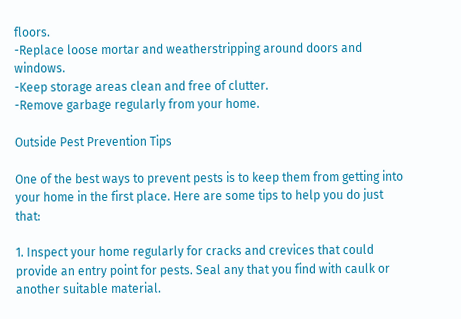floors.
-Replace loose mortar and weatherstripping around doors and windows.
-Keep storage areas clean and free of clutter.
-Remove garbage regularly from your home.

Outside Pest Prevention Tips

One of the best ways to prevent pests is to keep them from getting into your home in the first place. Here are some tips to help you do just that:

1. Inspect your home regularly for cracks and crevices that could provide an entry point for pests. Seal any that you find with caulk or another suitable material.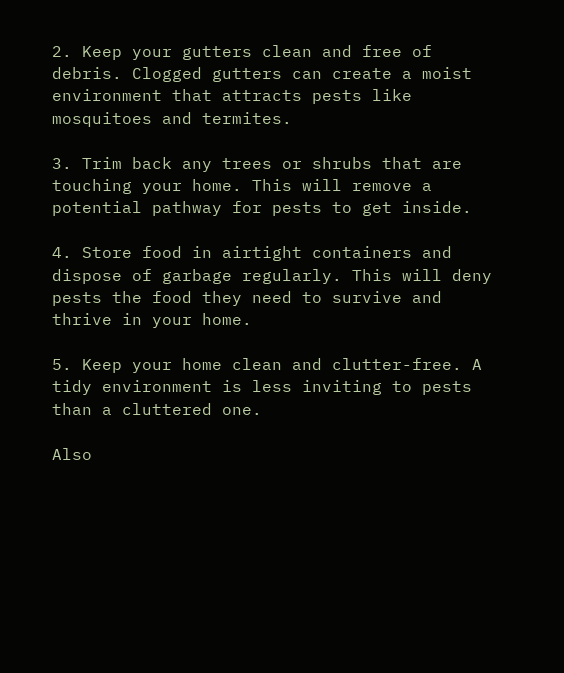2. Keep your gutters clean and free of debris. Clogged gutters can create a moist environment that attracts pests like mosquitoes and termites.

3. Trim back any trees or shrubs that are touching your home. This will remove a potential pathway for pests to get inside.

4. Store food in airtight containers and dispose of garbage regularly. This will deny pests the food they need to survive and thrive in your home.

5. Keep your home clean and clutter-free. A tidy environment is less inviting to pests than a cluttered one.

Also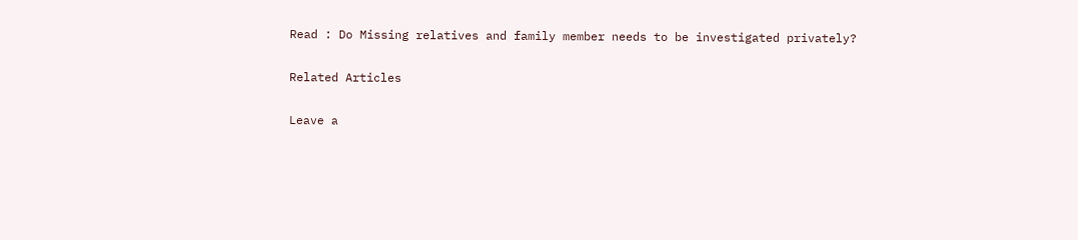Read : Do Missing relatives and family member needs to be investigated privately?

Related Articles

Leave a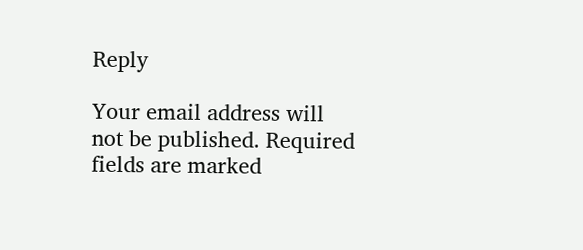Reply

Your email address will not be published. Required fields are marked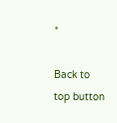*

Back to top button